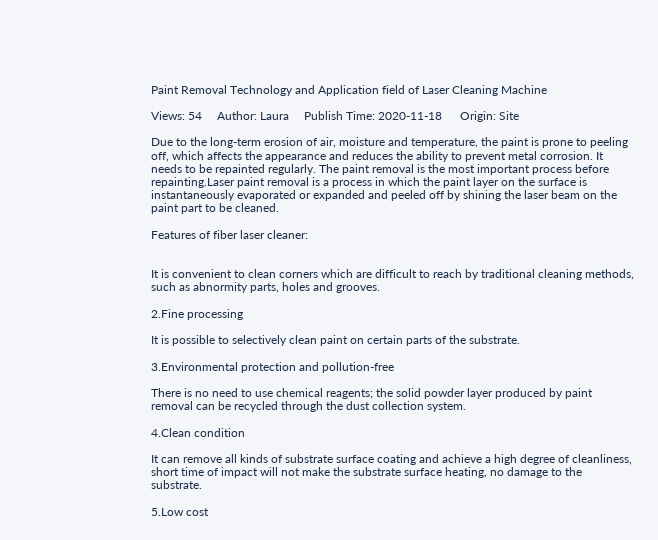Paint Removal Technology and Application field of Laser Cleaning Machine

Views: 54     Author: Laura     Publish Time: 2020-11-18      Origin: Site

Due to the long-term erosion of air, moisture and temperature, the paint is prone to peeling off, which affects the appearance and reduces the ability to prevent metal corrosion. It needs to be repainted regularly. The paint removal is the most important process before repainting.Laser paint removal is a process in which the paint layer on the surface is instantaneously evaporated or expanded and peeled off by shining the laser beam on the paint part to be cleaned.

Features of fiber laser cleaner:


It is convenient to clean corners which are difficult to reach by traditional cleaning methods, such as abnormity parts, holes and grooves.

2.Fine processing

It is possible to selectively clean paint on certain parts of the substrate.

3.Environmental protection and pollution-free

There is no need to use chemical reagents; the solid powder layer produced by paint removal can be recycled through the dust collection system.

4.Clean condition

It can remove all kinds of substrate surface coating and achieve a high degree of cleanliness, short time of impact will not make the substrate surface heating, no damage to the substrate.

5.Low cost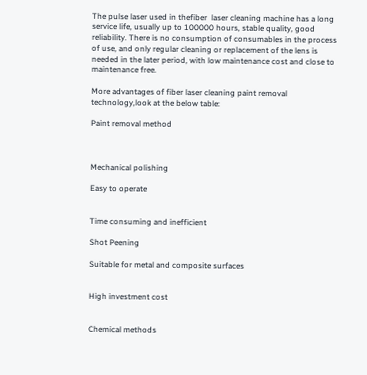The pulse laser used in thefiber  laser cleaning machine has a long service life, usually up to 100000 hours, stable quality, good reliability. There is no consumption of consumables in the process of use, and only regular cleaning or replacement of the lens is needed in the later period, with low maintenance cost and close to maintenance free.

More advantages of fiber laser cleaning paint removal technology,look at the below table:

Paint removal method



Mechanical polishing

Easy to operate


Time consuming and inefficient

Shot Peening

Suitable for metal and composite surfaces


High investment cost


Chemical methods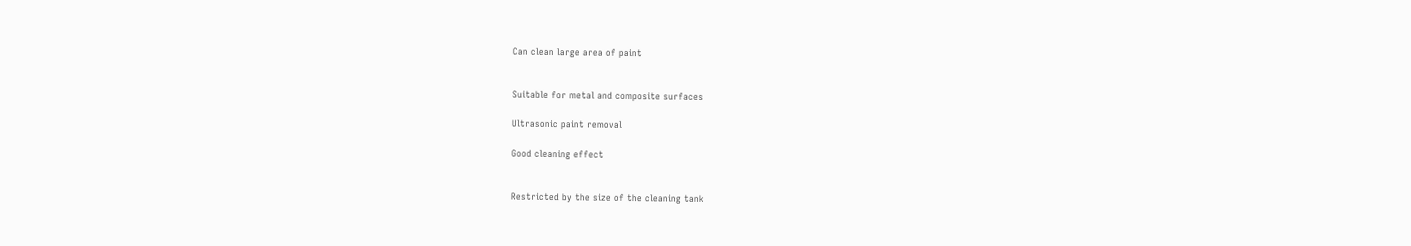Can clean large area of paint


Suitable for metal and composite surfaces

Ultrasonic paint removal

Good cleaning effect


Restricted by the size of the cleaning tank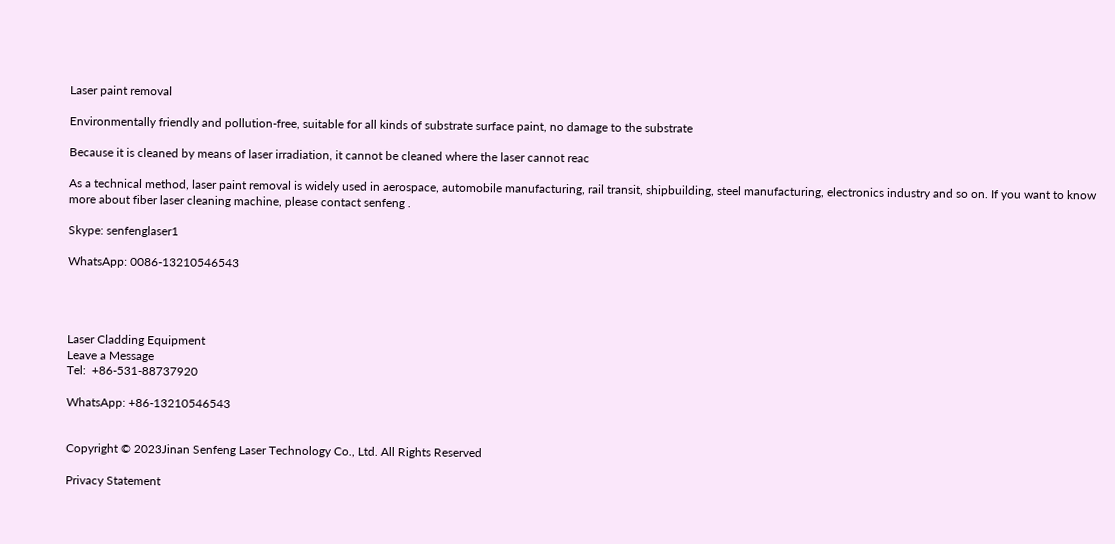Laser paint removal

Environmentally friendly and pollution-free, suitable for all kinds of substrate surface paint, no damage to the substrate

Because it is cleaned by means of laser irradiation, it cannot be cleaned where the laser cannot reac

As a technical method, laser paint removal is widely used in aerospace, automobile manufacturing, rail transit, shipbuilding, steel manufacturing, electronics industry and so on. If you want to know more about fiber laser cleaning machine, please contact senfeng .

Skype: senfenglaser1

WhatsApp: 0086-13210546543




Laser Cladding Equipment
Leave a Message
Tel:  +86-531-88737920

WhatsApp: +86-13210546543


Copyright © 2023Jinan Senfeng Laser Technology Co., Ltd. All Rights Reserved

Privacy Statement